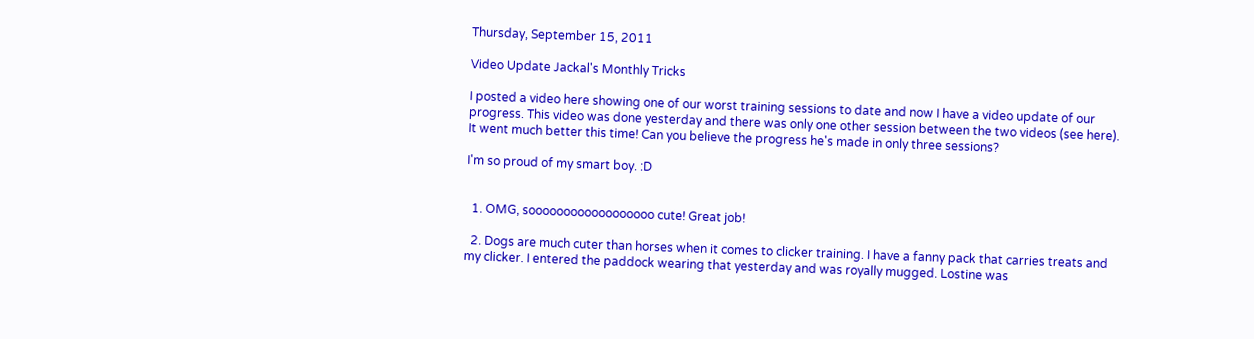Thursday, September 15, 2011

Video Update Jackal's Monthly Tricks

I posted a video here showing one of our worst training sessions to date and now I have a video update of our progress. This video was done yesterday and there was only one other session between the two videos (see here). It went much better this time! Can you believe the progress he's made in only three sessions?

I'm so proud of my smart boy. :D


  1. OMG, soooooooooooooooooo cute! Great job!

  2. Dogs are much cuter than horses when it comes to clicker training. I have a fanny pack that carries treats and my clicker. I entered the paddock wearing that yesterday and was royally mugged. Lostine was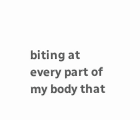biting at every part of my body that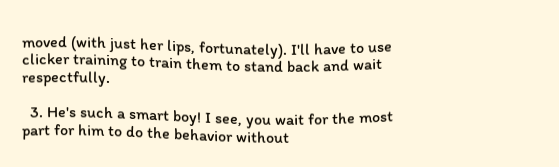moved (with just her lips, fortunately). I'll have to use clicker training to train them to stand back and wait respectfully.

  3. He's such a smart boy! I see, you wait for the most part for him to do the behavior without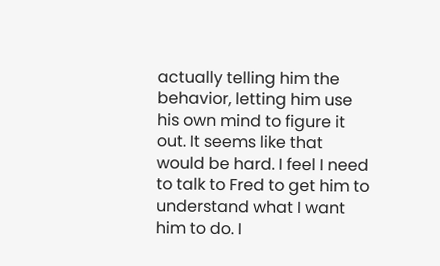actually telling him the behavior, letting him use his own mind to figure it out. It seems like that would be hard. I feel I need to talk to Fred to get him to understand what I want him to do. I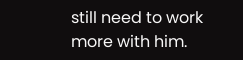still need to work more with him.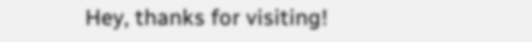Hey, thanks for visiting!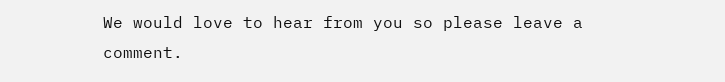We would love to hear from you so please leave a comment.